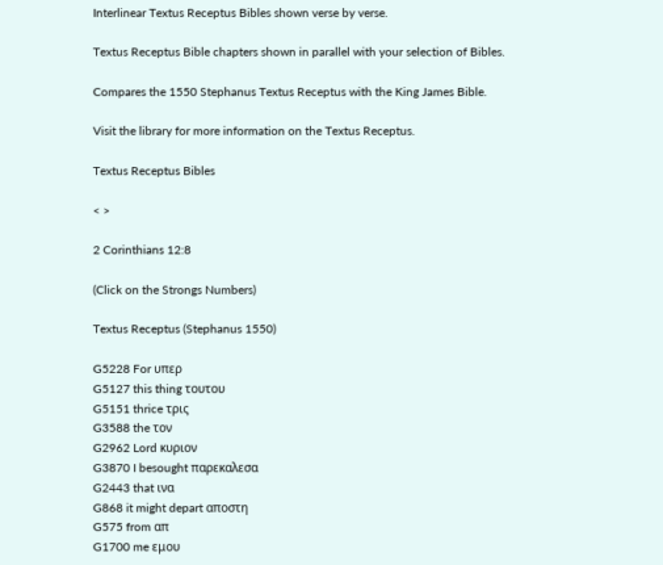Interlinear Textus Receptus Bibles shown verse by verse.

Textus Receptus Bible chapters shown in parallel with your selection of Bibles.

Compares the 1550 Stephanus Textus Receptus with the King James Bible.

Visit the library for more information on the Textus Receptus.

Textus Receptus Bibles

< >

2 Corinthians 12:8

(Click on the Strongs Numbers)

Textus Receptus (Stephanus 1550)

G5228 For υπερ
G5127 this thing τουτου
G5151 thrice τρις
G3588 the τον
G2962 Lord κυριον
G3870 I besought παρεκαλεσα
G2443 that ινα
G868 it might depart αποστη
G575 from απ
G1700 me εμου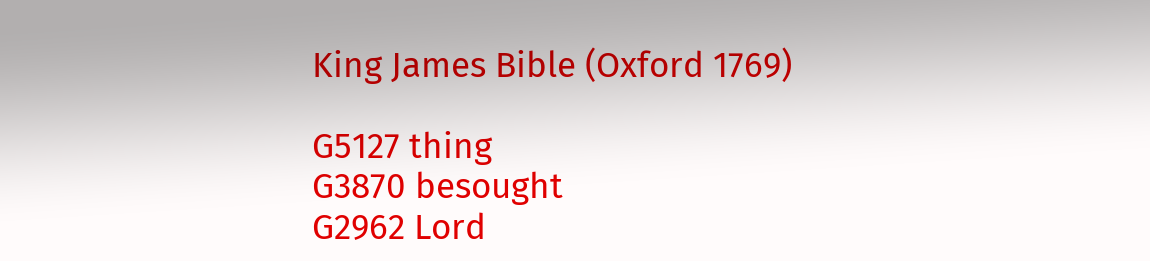King James Bible (Oxford 1769)

G5127 thing
G3870 besought
G2962 Lord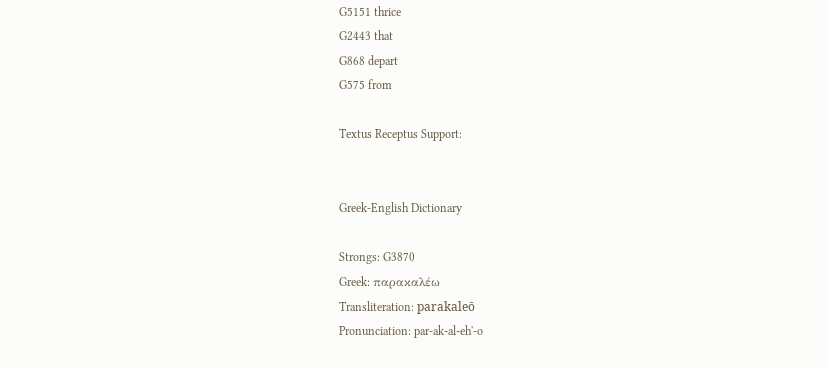G5151 thrice
G2443 that
G868 depart
G575 from

Textus Receptus Support:


Greek-English Dictionary

Strongs: G3870
Greek: παρακαλέω
Transliteration: parakaleō
Pronunciation: par-ak-al-eh'-o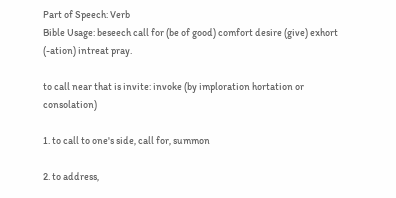Part of Speech: Verb
Bible Usage: beseech call for (be of good) comfort desire (give) exhort (-ation) intreat pray.

to call near that is invite: invoke (by imploration hortation or consolation)

1. to call to one's side, call for, summon

2. to address,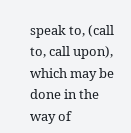speak to, (call to, call upon), which may be done in the way of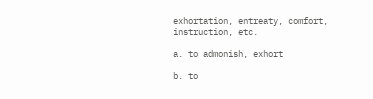exhortation, entreaty, comfort, instruction, etc.

a. to admonish, exhort

b. to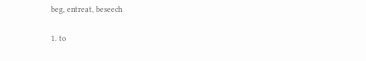beg, entreat, beseech

1. to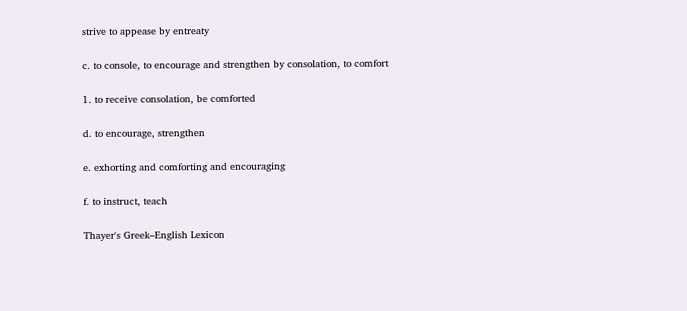strive to appease by entreaty

c. to console, to encourage and strengthen by consolation, to comfort

1. to receive consolation, be comforted

d. to encourage, strengthen

e. exhorting and comforting and encouraging

f. to instruct, teach

Thayer's Greek–English Lexicon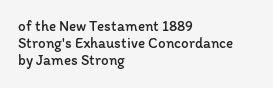of the New Testament 1889
Strong's Exhaustive Concordance
by James Strong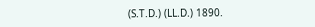(S.T.D.) (LL.D.) 1890.